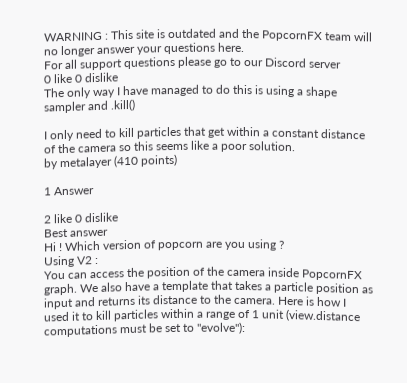WARNING : This site is outdated and the PopcornFX team will no longer answer your questions here.
For all support questions please go to our Discord server
0 like 0 dislike
The only way I have managed to do this is using a shape sampler and .kill()

I only need to kill particles that get within a constant distance of the camera so this seems like a poor solution.
by metalayer (410 points)

1 Answer

2 like 0 dislike
Best answer
Hi ! Which version of popcorn are you using ?
Using V2 :
You can access the position of the camera inside PopcornFX graph. We also have a template that takes a particle position as input and returns its distance to the camera. Here is how I used it to kill particles within a range of 1 unit (view.distance computations must be set to "evolve"):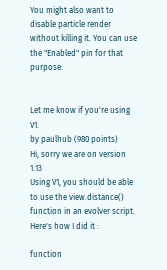You might also want to disable particle render without killing it. You can use the "Enabled" pin for that purpose:


Let me know if you're using V1.
by paulhub (980 points)
Hi, sorry we are on version 1.13
Using V1, you should be able to use the view.distance() function in an evolver script. Here's how I did it :

function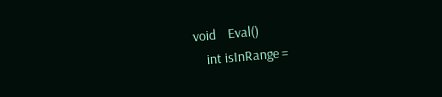void    Eval()
    int isInRange =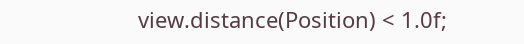view.distance(Position) < 1.0f;